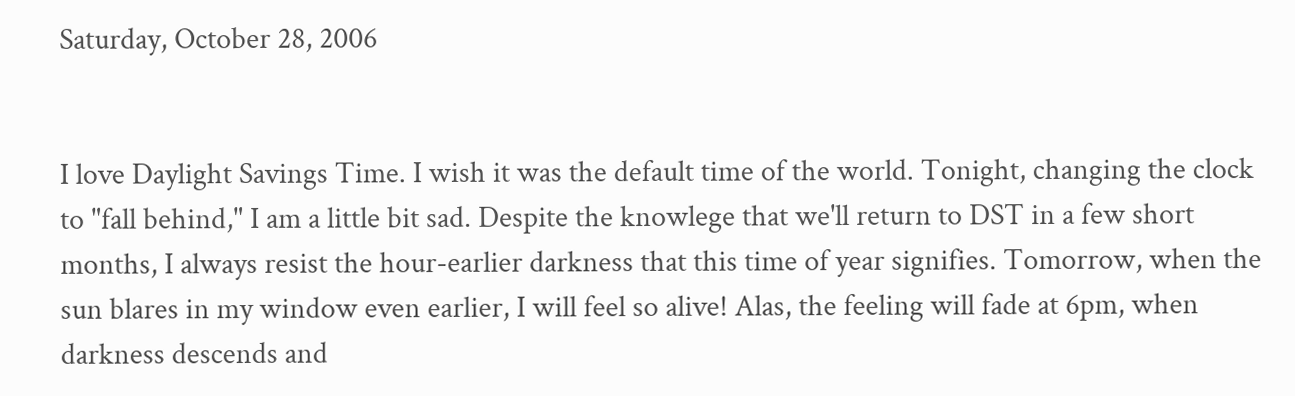Saturday, October 28, 2006


I love Daylight Savings Time. I wish it was the default time of the world. Tonight, changing the clock to "fall behind," I am a little bit sad. Despite the knowlege that we'll return to DST in a few short months, I always resist the hour-earlier darkness that this time of year signifies. Tomorrow, when the sun blares in my window even earlier, I will feel so alive! Alas, the feeling will fade at 6pm, when darkness descends and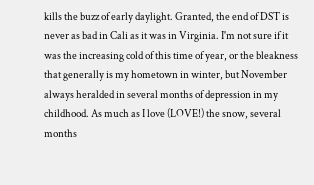kills the buzz of early daylight. Granted, the end of DST is never as bad in Cali as it was in Virginia. I'm not sure if it was the increasing cold of this time of year, or the bleakness that generally is my hometown in winter, but November always heralded in several months of depression in my childhood. As much as I love (LOVE!) the snow, several months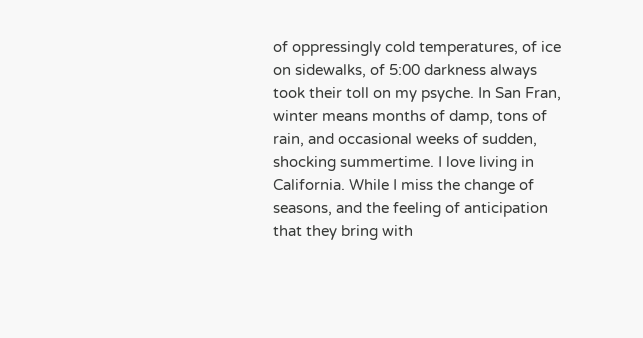of oppressingly cold temperatures, of ice on sidewalks, of 5:00 darkness always took their toll on my psyche. In San Fran, winter means months of damp, tons of rain, and occasional weeks of sudden, shocking summertime. I love living in California. While I miss the change of seasons, and the feeling of anticipation that they bring with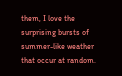them, I love the surprising bursts of summer-like weather that occur at random.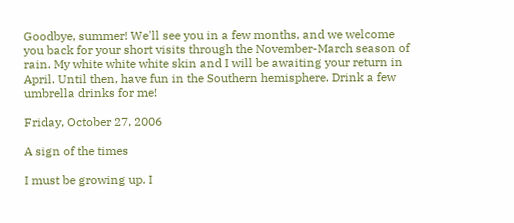Goodbye, summer! We'll see you in a few months, and we welcome you back for your short visits through the November-March season of rain. My white white white skin and I will be awaiting your return in April. Until then, have fun in the Southern hemisphere. Drink a few umbrella drinks for me!

Friday, October 27, 2006

A sign of the times

I must be growing up. I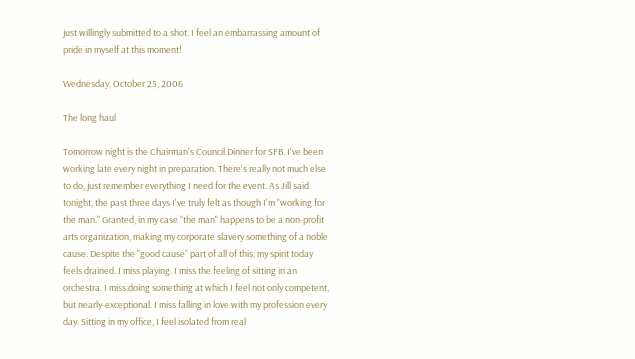just willingly submitted to a shot. I feel an embarrassing amount of pride in myself at this moment!

Wednesday, October 25, 2006

The long haul

Tomorrow night is the Chairman's Council Dinner for SFB. I've been working late every night in preparation. There's really not much else to do, just remember everything I need for the event. As Jill said tonight, the past three days I've truly felt as though I'm "working for the man." Granted, in my case "the man" happens to be a non-profit arts organization, making my corporate slavery something of a noble cause. Despite the "good cause" part of all of this, my spirit today feels drained. I miss playing. I miss the feeling of sitting in an orchestra. I miss doing something at which I feel not only competent, but nearly-exceptional. I miss falling in love with my profession every day. Sitting in my office, I feel isolated from real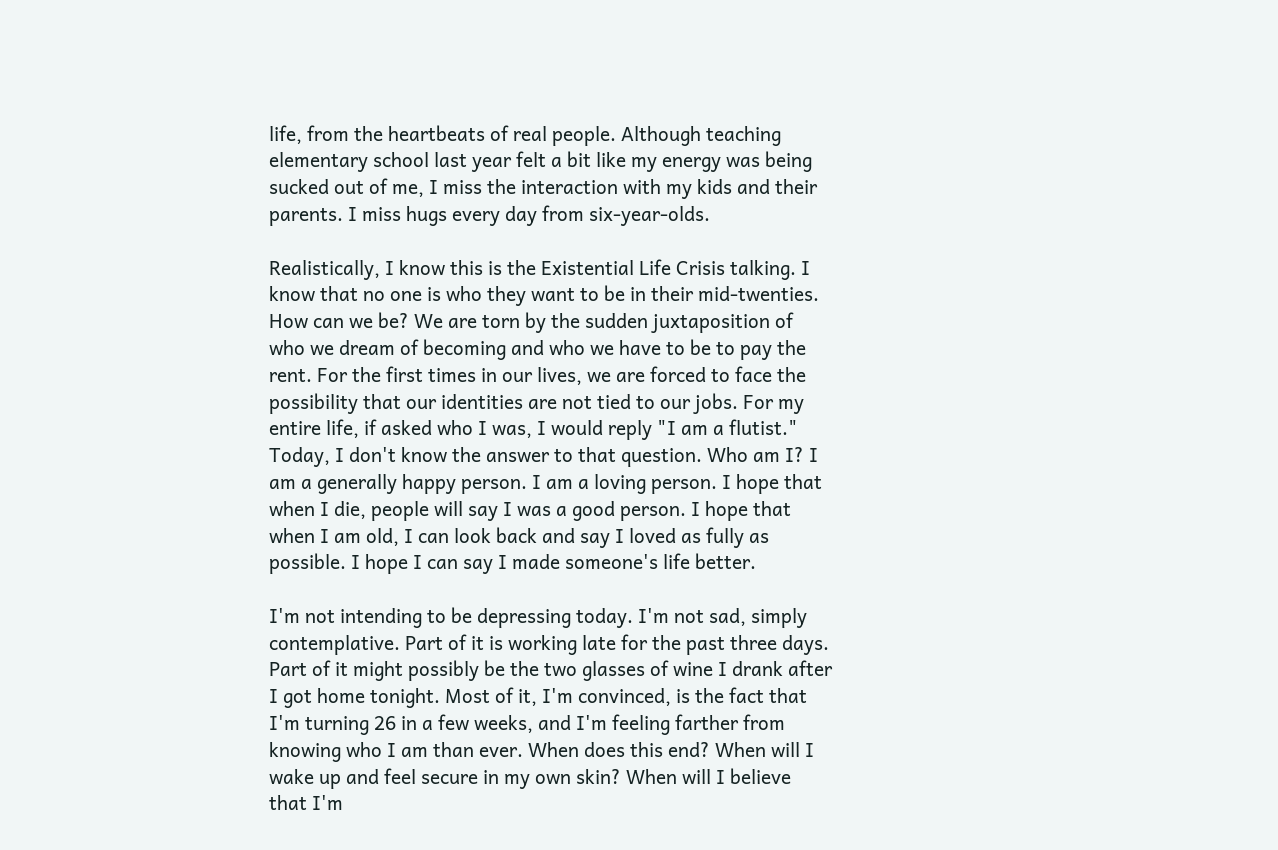life, from the heartbeats of real people. Although teaching elementary school last year felt a bit like my energy was being sucked out of me, I miss the interaction with my kids and their parents. I miss hugs every day from six-year-olds.

Realistically, I know this is the Existential Life Crisis talking. I know that no one is who they want to be in their mid-twenties. How can we be? We are torn by the sudden juxtaposition of who we dream of becoming and who we have to be to pay the rent. For the first times in our lives, we are forced to face the possibility that our identities are not tied to our jobs. For my entire life, if asked who I was, I would reply "I am a flutist." Today, I don't know the answer to that question. Who am I? I am a generally happy person. I am a loving person. I hope that when I die, people will say I was a good person. I hope that when I am old, I can look back and say I loved as fully as possible. I hope I can say I made someone's life better.

I'm not intending to be depressing today. I'm not sad, simply contemplative. Part of it is working late for the past three days. Part of it might possibly be the two glasses of wine I drank after I got home tonight. Most of it, I'm convinced, is the fact that I'm turning 26 in a few weeks, and I'm feeling farther from knowing who I am than ever. When does this end? When will I wake up and feel secure in my own skin? When will I believe that I'm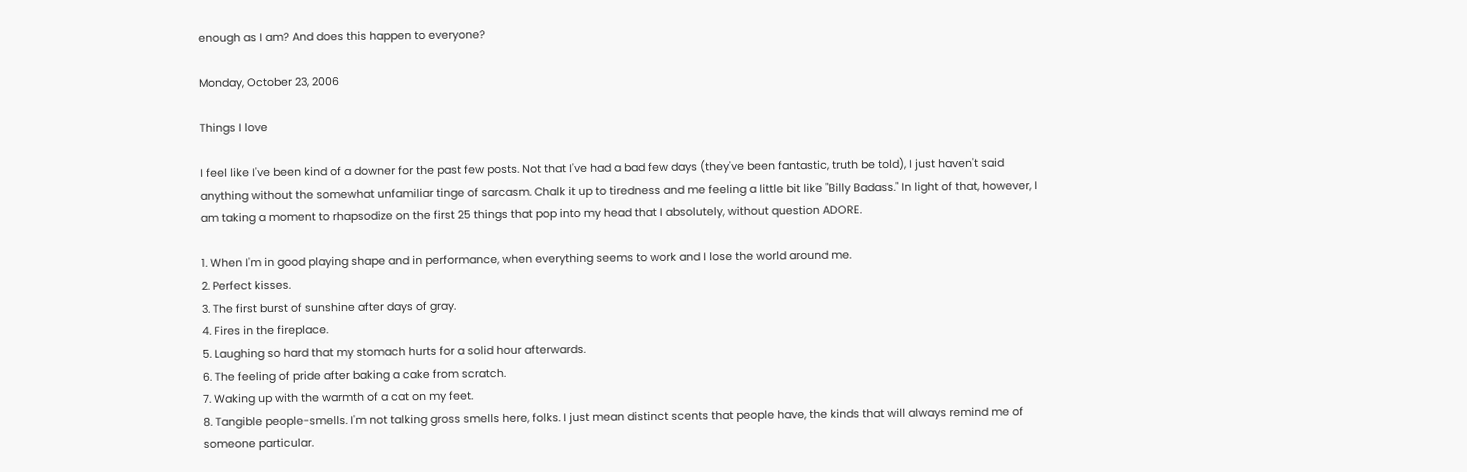enough as I am? And does this happen to everyone?

Monday, October 23, 2006

Things I love

I feel like I've been kind of a downer for the past few posts. Not that I've had a bad few days (they've been fantastic, truth be told), I just haven't said anything without the somewhat unfamiliar tinge of sarcasm. Chalk it up to tiredness and me feeling a little bit like "Billy Badass." In light of that, however, I am taking a moment to rhapsodize on the first 25 things that pop into my head that I absolutely, without question ADORE.

1. When I'm in good playing shape and in performance, when everything seems to work and I lose the world around me.
2. Perfect kisses.
3. The first burst of sunshine after days of gray.
4. Fires in the fireplace.
5. Laughing so hard that my stomach hurts for a solid hour afterwards.
6. The feeling of pride after baking a cake from scratch.
7. Waking up with the warmth of a cat on my feet.
8. Tangible people-smells. I'm not talking gross smells here, folks. I just mean distinct scents that people have, the kinds that will always remind me of someone particular.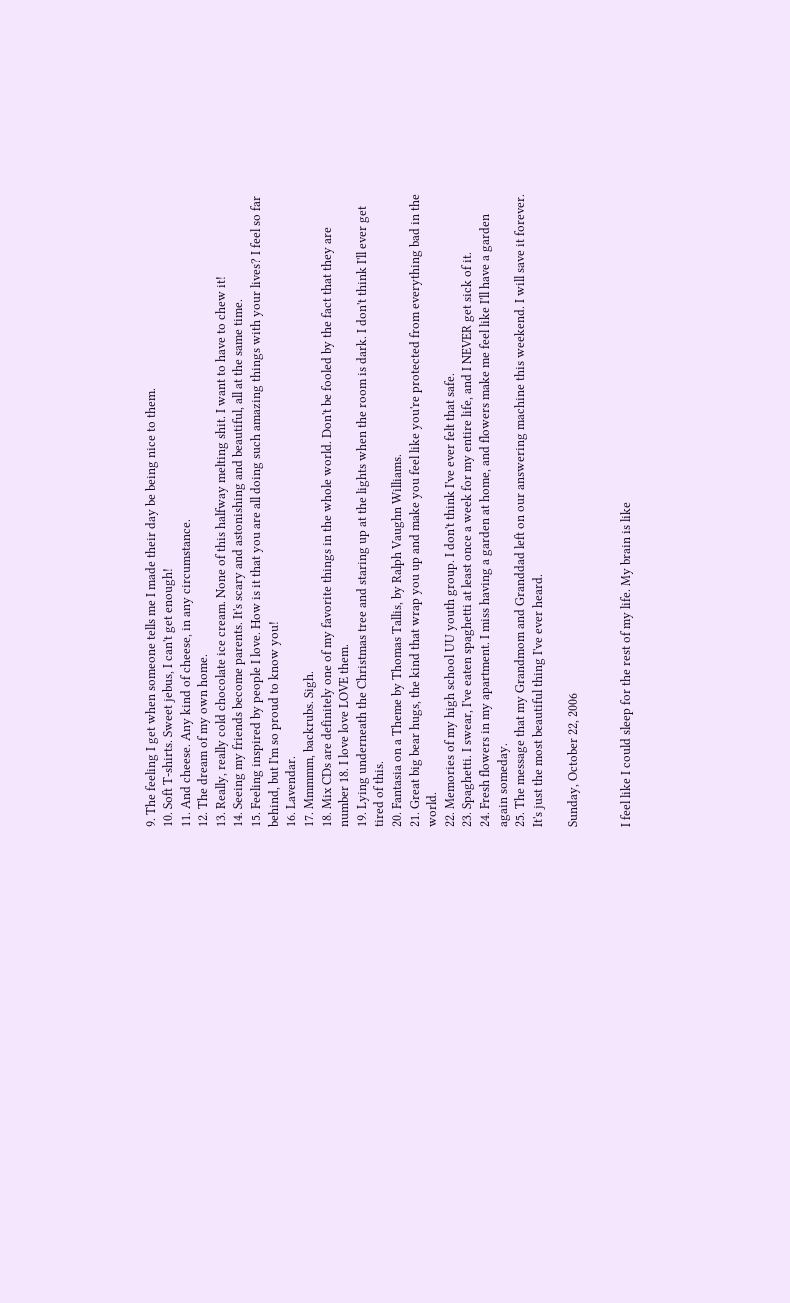9. The feeling I get when someone tells me I made their day be being nice to them.
10. Soft T-shirts. Sweet jebus, I can't get enough!
11. And cheese. Any kind of cheese, in any circumstance.
12. The dream of my own home.
13. Really, really cold chocolate ice cream. None of this halfway melting shit. I want to have to chew it!
14. Seeing my friends become parents. It's scary and astonishing and beautiful, all at the same time.
15. Feeling inspired by people I love. How is it that you are all doing such amazing things with your lives? I feel so far behind, but I'm so proud to know you!
16. Lavendar.
17. Mmmmm, backrubs. Sigh.
18. Mix CDs are definitely one of my favorite things in the whole world. Don't be fooled by the fact that they are number 18. I love love LOVE them.
19. Lying underneath the Christmas tree and staring up at the lights when the room is dark. I don't think I'll ever get tired of this.
20. Fantasia on a Theme by Thomas Tallis, by Ralph Vaughn Williams.
21. Great big bear hugs, the kind that wrap you up and make you feel like you're protected from everything bad in the world.
22. Memories of my high school UU youth group. I don't think I've ever felt that safe.
23. Spaghetti. I swear, I've eaten spaghetti at least once a week for my entire life, and I NEVER get sick of it.
24. Fresh flowers in my apartment. I miss having a garden at home, and flowers make me feel like I'll have a garden again someday.
25. The message that my Grandmom and Granddad left on our answering machine this weekend. I will save it forever. It's just the most beautiful thing I've ever heard.

Sunday, October 22, 2006


I feel like I could sleep for the rest of my life. My brain is like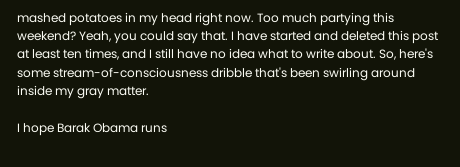mashed potatoes in my head right now. Too much partying this weekend? Yeah, you could say that. I have started and deleted this post at least ten times, and I still have no idea what to write about. So, here's some stream-of-consciousness dribble that's been swirling around inside my gray matter.

I hope Barak Obama runs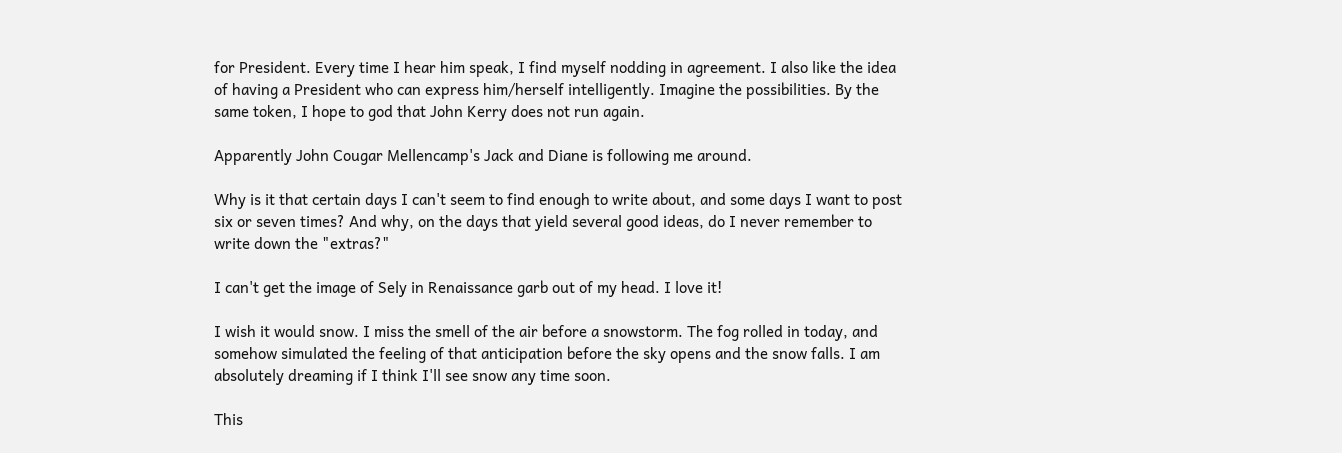for President. Every time I hear him speak, I find myself nodding in agreement. I also like the idea of having a President who can express him/herself intelligently. Imagine the possibilities. By the same token, I hope to god that John Kerry does not run again.

Apparently John Cougar Mellencamp's Jack and Diane is following me around.

Why is it that certain days I can't seem to find enough to write about, and some days I want to post six or seven times? And why, on the days that yield several good ideas, do I never remember to write down the "extras?"

I can't get the image of Sely in Renaissance garb out of my head. I love it!

I wish it would snow. I miss the smell of the air before a snowstorm. The fog rolled in today, and somehow simulated the feeling of that anticipation before the sky opens and the snow falls. I am absolutely dreaming if I think I'll see snow any time soon.

This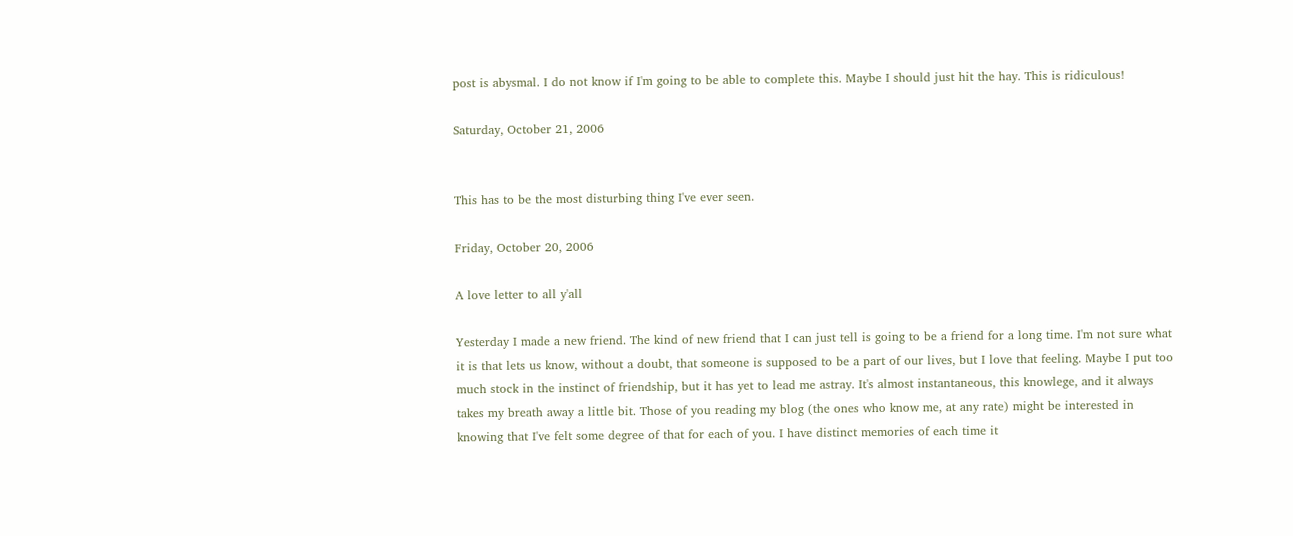post is abysmal. I do not know if I'm going to be able to complete this. Maybe I should just hit the hay. This is ridiculous!

Saturday, October 21, 2006


This has to be the most disturbing thing I've ever seen.

Friday, October 20, 2006

A love letter to all y'all

Yesterday I made a new friend. The kind of new friend that I can just tell is going to be a friend for a long time. I'm not sure what it is that lets us know, without a doubt, that someone is supposed to be a part of our lives, but I love that feeling. Maybe I put too much stock in the instinct of friendship, but it has yet to lead me astray. It's almost instantaneous, this knowlege, and it always takes my breath away a little bit. Those of you reading my blog (the ones who know me, at any rate) might be interested in knowing that I've felt some degree of that for each of you. I have distinct memories of each time it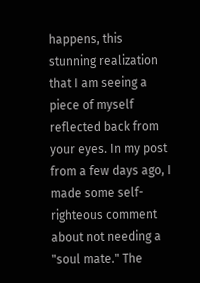happens, this stunning realization that I am seeing a piece of myself reflected back from your eyes. In my post from a few days ago, I made some self-righteous comment about not needing a "soul mate." The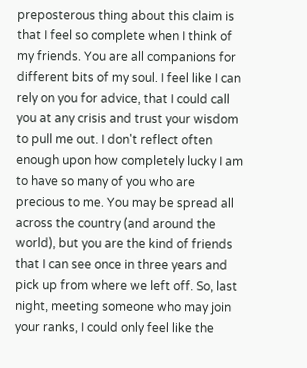preposterous thing about this claim is that I feel so complete when I think of my friends. You are all companions for different bits of my soul. I feel like I can rely on you for advice, that I could call you at any crisis and trust your wisdom to pull me out. I don't reflect often enough upon how completely lucky I am to have so many of you who are precious to me. You may be spread all across the country (and around the world), but you are the kind of friends that I can see once in three years and pick up from where we left off. So, last night, meeting someone who may join your ranks, I could only feel like the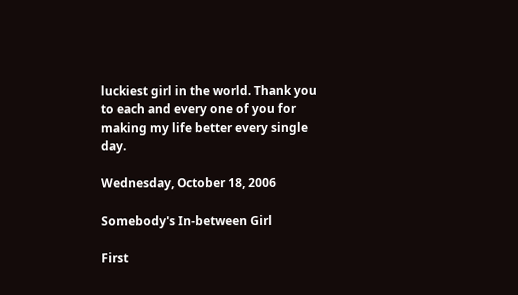luckiest girl in the world. Thank you to each and every one of you for making my life better every single day.

Wednesday, October 18, 2006

Somebody's In-between Girl

First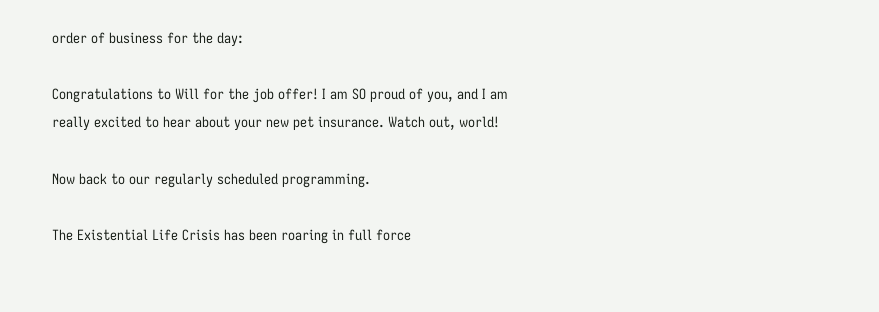order of business for the day:

Congratulations to Will for the job offer! I am SO proud of you, and I am really excited to hear about your new pet insurance. Watch out, world!

Now back to our regularly scheduled programming.

The Existential Life Crisis has been roaring in full force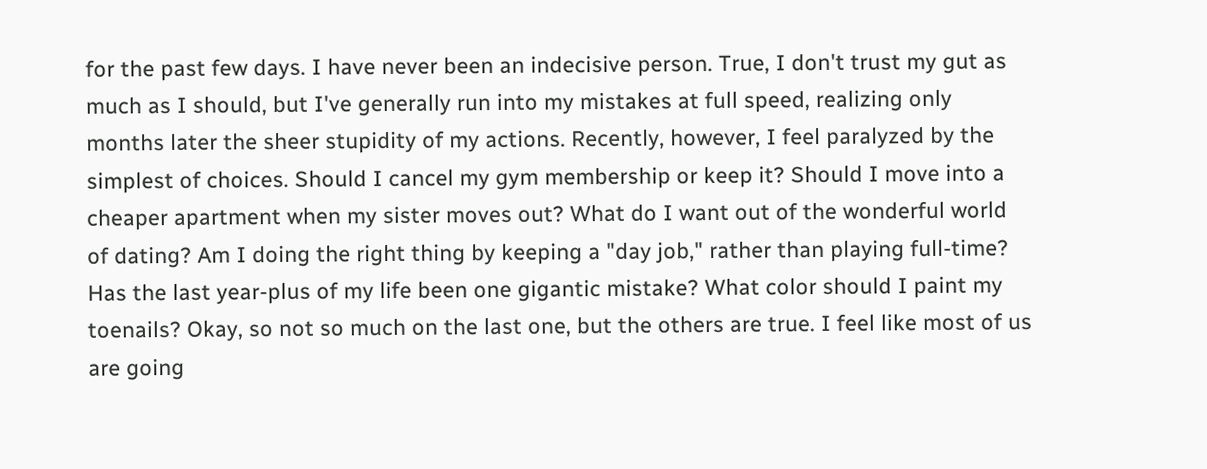for the past few days. I have never been an indecisive person. True, I don't trust my gut as much as I should, but I've generally run into my mistakes at full speed, realizing only months later the sheer stupidity of my actions. Recently, however, I feel paralyzed by the simplest of choices. Should I cancel my gym membership or keep it? Should I move into a cheaper apartment when my sister moves out? What do I want out of the wonderful world of dating? Am I doing the right thing by keeping a "day job," rather than playing full-time? Has the last year-plus of my life been one gigantic mistake? What color should I paint my toenails? Okay, so not so much on the last one, but the others are true. I feel like most of us are going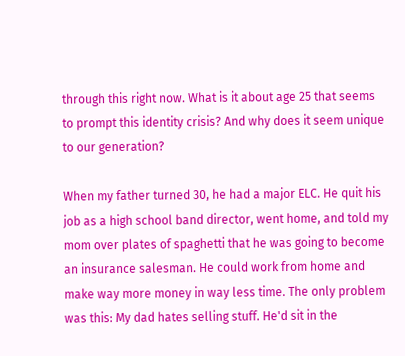through this right now. What is it about age 25 that seems to prompt this identity crisis? And why does it seem unique to our generation?

When my father turned 30, he had a major ELC. He quit his job as a high school band director, went home, and told my mom over plates of spaghetti that he was going to become an insurance salesman. He could work from home and make way more money in way less time. The only problem was this: My dad hates selling stuff. He'd sit in the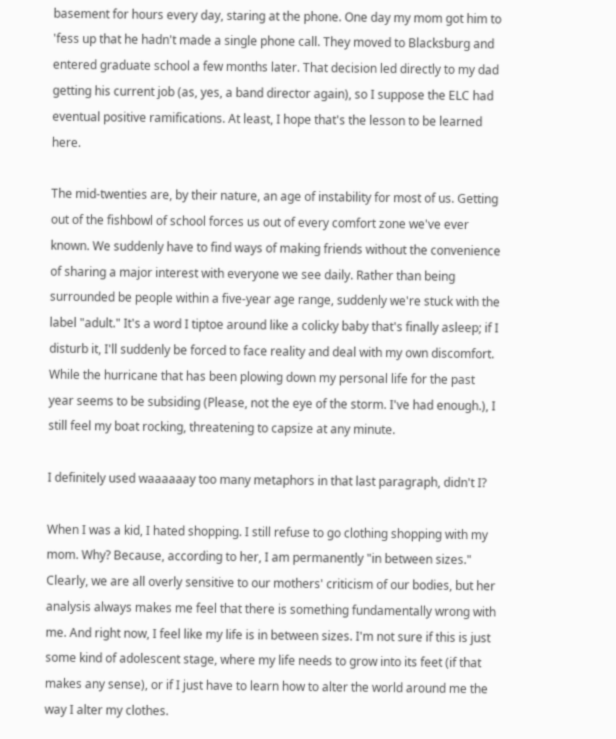basement for hours every day, staring at the phone. One day my mom got him to 'fess up that he hadn't made a single phone call. They moved to Blacksburg and entered graduate school a few months later. That decision led directly to my dad getting his current job (as, yes, a band director again), so I suppose the ELC had eventual positive ramifications. At least, I hope that's the lesson to be learned here.

The mid-twenties are, by their nature, an age of instability for most of us. Getting out of the fishbowl of school forces us out of every comfort zone we've ever known. We suddenly have to find ways of making friends without the convenience of sharing a major interest with everyone we see daily. Rather than being surrounded be people within a five-year age range, suddenly we're stuck with the label "adult." It's a word I tiptoe around like a colicky baby that's finally asleep; if I disturb it, I'll suddenly be forced to face reality and deal with my own discomfort. While the hurricane that has been plowing down my personal life for the past year seems to be subsiding (Please, not the eye of the storm. I've had enough.), I still feel my boat rocking, threatening to capsize at any minute.

I definitely used waaaaaay too many metaphors in that last paragraph, didn't I?

When I was a kid, I hated shopping. I still refuse to go clothing shopping with my mom. Why? Because, according to her, I am permanently "in between sizes." Clearly, we are all overly sensitive to our mothers' criticism of our bodies, but her analysis always makes me feel that there is something fundamentally wrong with me. And right now, I feel like my life is in between sizes. I'm not sure if this is just some kind of adolescent stage, where my life needs to grow into its feet (if that makes any sense), or if I just have to learn how to alter the world around me the way I alter my clothes.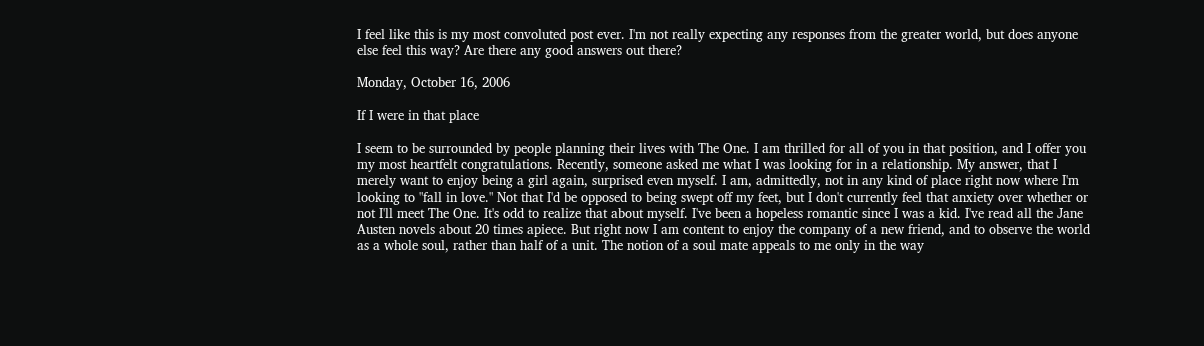I feel like this is my most convoluted post ever. I'm not really expecting any responses from the greater world, but does anyone else feel this way? Are there any good answers out there?

Monday, October 16, 2006

If I were in that place

I seem to be surrounded by people planning their lives with The One. I am thrilled for all of you in that position, and I offer you my most heartfelt congratulations. Recently, someone asked me what I was looking for in a relationship. My answer, that I merely want to enjoy being a girl again, surprised even myself. I am, admittedly, not in any kind of place right now where I'm looking to "fall in love." Not that I'd be opposed to being swept off my feet, but I don't currently feel that anxiety over whether or not I'll meet The One. It's odd to realize that about myself. I've been a hopeless romantic since I was a kid. I've read all the Jane Austen novels about 20 times apiece. But right now I am content to enjoy the company of a new friend, and to observe the world as a whole soul, rather than half of a unit. The notion of a soul mate appeals to me only in the way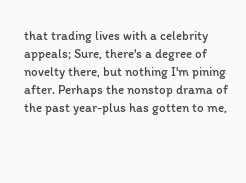that trading lives with a celebrity appeals; Sure, there's a degree of novelty there, but nothing I'm pining after. Perhaps the nonstop drama of the past year-plus has gotten to me,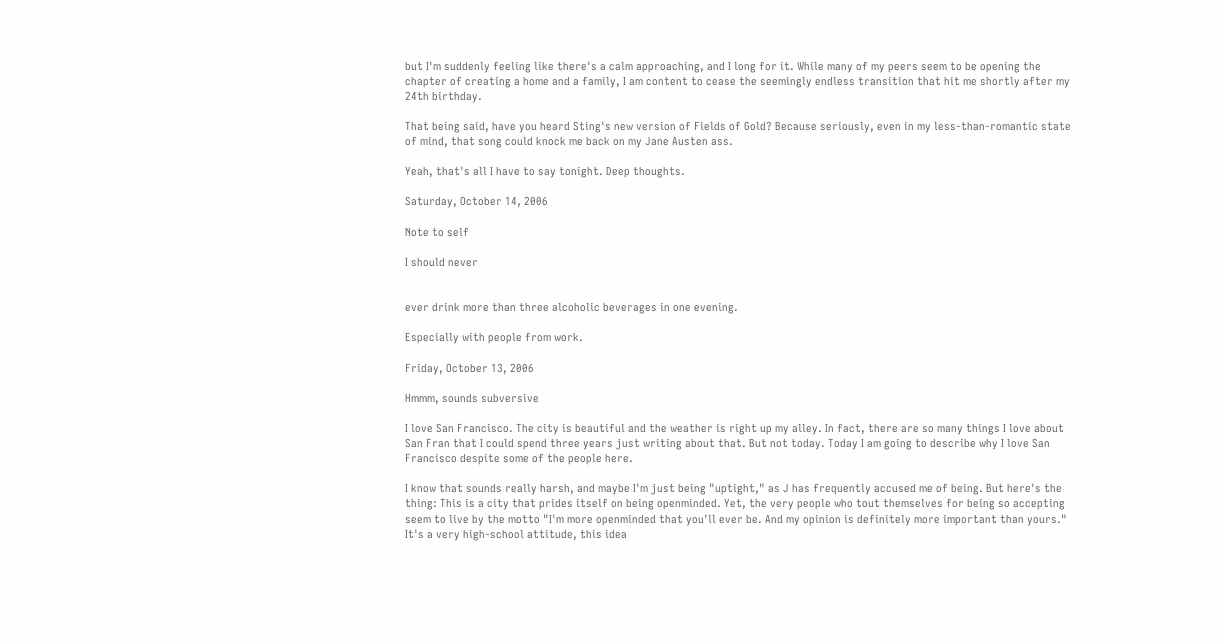but I'm suddenly feeling like there's a calm approaching, and I long for it. While many of my peers seem to be opening the chapter of creating a home and a family, I am content to cease the seemingly endless transition that hit me shortly after my 24th birthday.

That being said, have you heard Sting's new version of Fields of Gold? Because seriously, even in my less-than-romantic state of mind, that song could knock me back on my Jane Austen ass.

Yeah, that's all I have to say tonight. Deep thoughts.

Saturday, October 14, 2006

Note to self

I should never


ever drink more than three alcoholic beverages in one evening.

Especially with people from work.

Friday, October 13, 2006

Hmmm, sounds subversive

I love San Francisco. The city is beautiful and the weather is right up my alley. In fact, there are so many things I love about San Fran that I could spend three years just writing about that. But not today. Today I am going to describe why I love San Francisco despite some of the people here.

I know that sounds really harsh, and maybe I'm just being "uptight," as J has frequently accused me of being. But here's the thing: This is a city that prides itself on being openminded. Yet, the very people who tout themselves for being so accepting seem to live by the motto "I'm more openminded that you'll ever be. And my opinion is definitely more important than yours." It's a very high-school attitude, this idea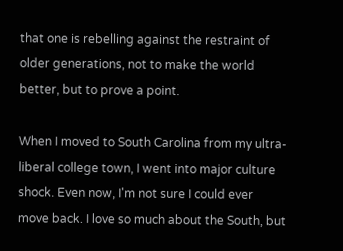that one is rebelling against the restraint of older generations, not to make the world better, but to prove a point.

When I moved to South Carolina from my ultra-liberal college town, I went into major culture shock. Even now, I'm not sure I could ever move back. I love so much about the South, but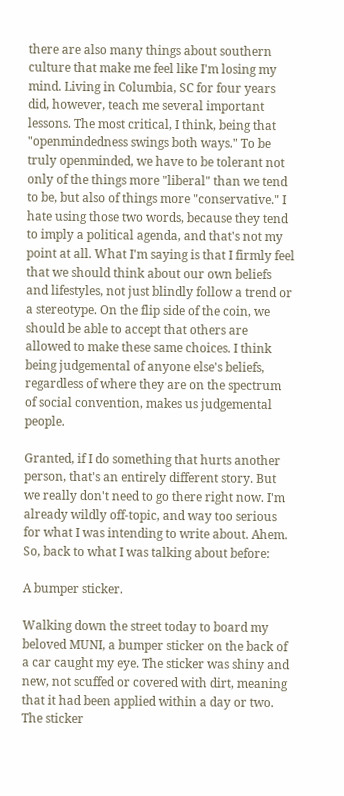there are also many things about southern culture that make me feel like I'm losing my mind. Living in Columbia, SC for four years did, however, teach me several important lessons. The most critical, I think, being that "openmindedness swings both ways." To be truly openminded, we have to be tolerant not only of the things more "liberal" than we tend to be, but also of things more "conservative." I hate using those two words, because they tend to imply a political agenda, and that's not my point at all. What I'm saying is that I firmly feel that we should think about our own beliefs and lifestyles, not just blindly follow a trend or a stereotype. On the flip side of the coin, we should be able to accept that others are allowed to make these same choices. I think being judgemental of anyone else's beliefs, regardless of where they are on the spectrum of social convention, makes us judgemental people.

Granted, if I do something that hurts another person, that's an entirely different story. But we really don't need to go there right now. I'm already wildly off-topic, and way too serious for what I was intending to write about. Ahem. So, back to what I was talking about before:

A bumper sticker.

Walking down the street today to board my beloved MUNI, a bumper sticker on the back of a car caught my eye. The sticker was shiny and new, not scuffed or covered with dirt, meaning that it had been applied within a day or two. The sticker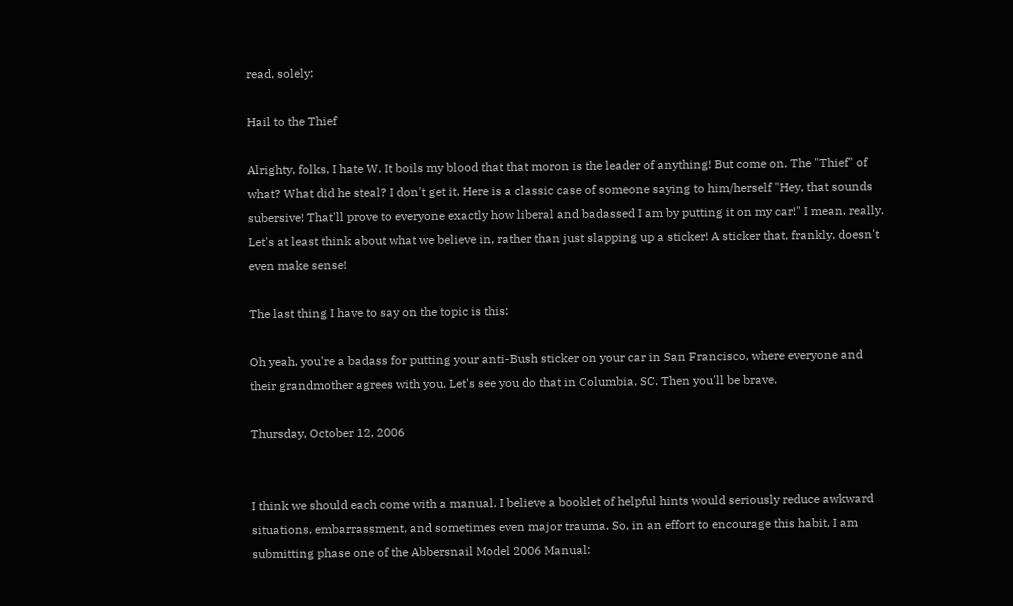read, solely:

Hail to the Thief

Alrighty, folks, I hate W. It boils my blood that that moron is the leader of anything! But come on. The "Thief" of what? What did he steal? I don't get it. Here is a classic case of someone saying to him/herself "Hey, that sounds subersive! That'll prove to everyone exactly how liberal and badassed I am by putting it on my car!" I mean, really. Let's at least think about what we believe in, rather than just slapping up a sticker! A sticker that, frankly, doesn't even make sense!

The last thing I have to say on the topic is this:

Oh yeah, you're a badass for putting your anti-Bush sticker on your car in San Francisco, where everyone and their grandmother agrees with you. Let's see you do that in Columbia, SC. Then you'll be brave.

Thursday, October 12, 2006


I think we should each come with a manual. I believe a booklet of helpful hints would seriously reduce awkward situations, embarrassment, and sometimes even major trauma. So, in an effort to encourage this habit, I am submitting phase one of the Abbersnail Model 2006 Manual: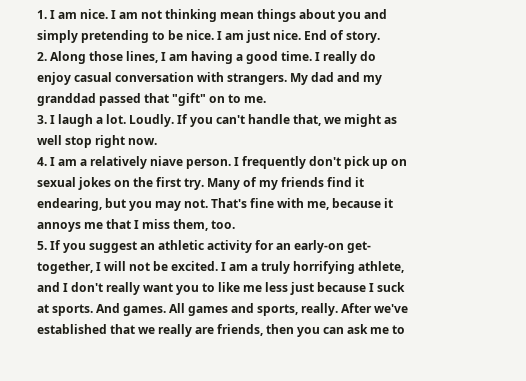1. I am nice. I am not thinking mean things about you and simply pretending to be nice. I am just nice. End of story.
2. Along those lines, I am having a good time. I really do enjoy casual conversation with strangers. My dad and my granddad passed that "gift" on to me.
3. I laugh a lot. Loudly. If you can't handle that, we might as well stop right now.
4. I am a relatively niave person. I frequently don't pick up on sexual jokes on the first try. Many of my friends find it endearing, but you may not. That's fine with me, because it annoys me that I miss them, too.
5. If you suggest an athletic activity for an early-on get-together, I will not be excited. I am a truly horrifying athlete, and I don't really want you to like me less just because I suck at sports. And games. All games and sports, really. After we've established that we really are friends, then you can ask me to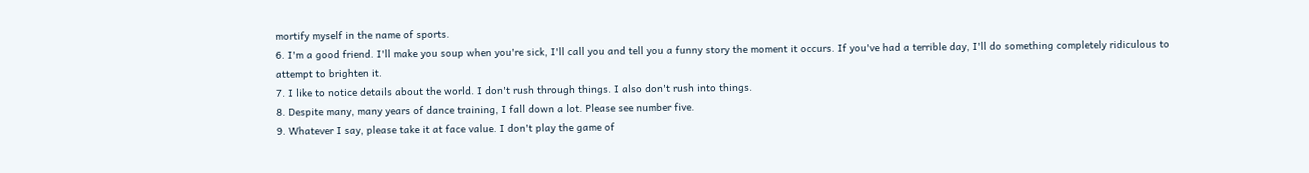mortify myself in the name of sports.
6. I'm a good friend. I'll make you soup when you're sick, I'll call you and tell you a funny story the moment it occurs. If you've had a terrible day, I'll do something completely ridiculous to attempt to brighten it.
7. I like to notice details about the world. I don't rush through things. I also don't rush into things.
8. Despite many, many years of dance training, I fall down a lot. Please see number five.
9. Whatever I say, please take it at face value. I don't play the game of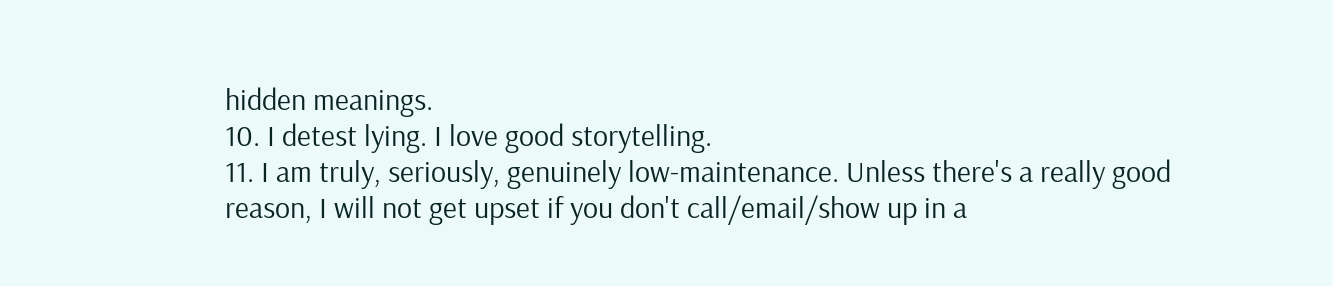hidden meanings.
10. I detest lying. I love good storytelling.
11. I am truly, seriously, genuinely low-maintenance. Unless there's a really good reason, I will not get upset if you don't call/email/show up in a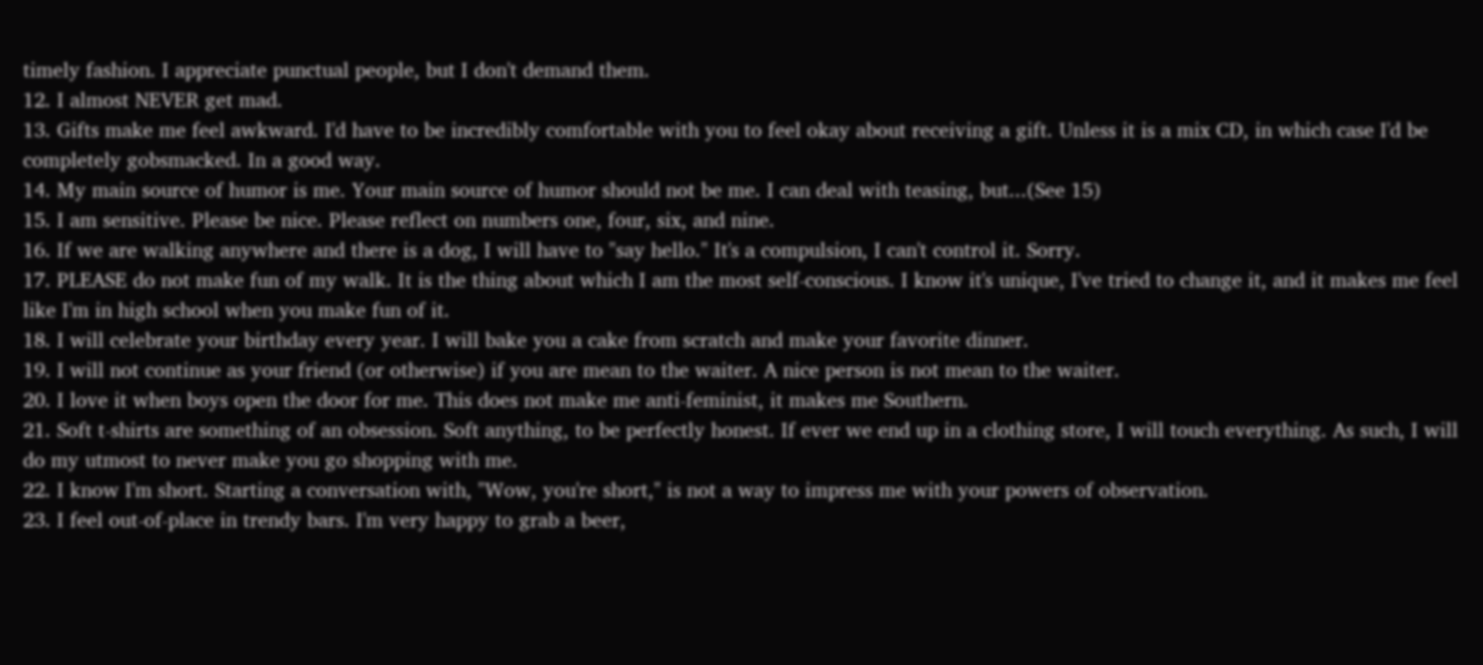timely fashion. I appreciate punctual people, but I don't demand them.
12. I almost NEVER get mad.
13. Gifts make me feel awkward. I'd have to be incredibly comfortable with you to feel okay about receiving a gift. Unless it is a mix CD, in which case I'd be completely gobsmacked. In a good way.
14. My main source of humor is me. Your main source of humor should not be me. I can deal with teasing, but...(See 15)
15. I am sensitive. Please be nice. Please reflect on numbers one, four, six, and nine.
16. If we are walking anywhere and there is a dog, I will have to "say hello." It's a compulsion, I can't control it. Sorry.
17. PLEASE do not make fun of my walk. It is the thing about which I am the most self-conscious. I know it's unique, I've tried to change it, and it makes me feel like I'm in high school when you make fun of it.
18. I will celebrate your birthday every year. I will bake you a cake from scratch and make your favorite dinner.
19. I will not continue as your friend (or otherwise) if you are mean to the waiter. A nice person is not mean to the waiter.
20. I love it when boys open the door for me. This does not make me anti-feminist, it makes me Southern.
21. Soft t-shirts are something of an obsession. Soft anything, to be perfectly honest. If ever we end up in a clothing store, I will touch everything. As such, I will do my utmost to never make you go shopping with me.
22. I know I'm short. Starting a conversation with, "Wow, you're short," is not a way to impress me with your powers of observation.
23. I feel out-of-place in trendy bars. I'm very happy to grab a beer,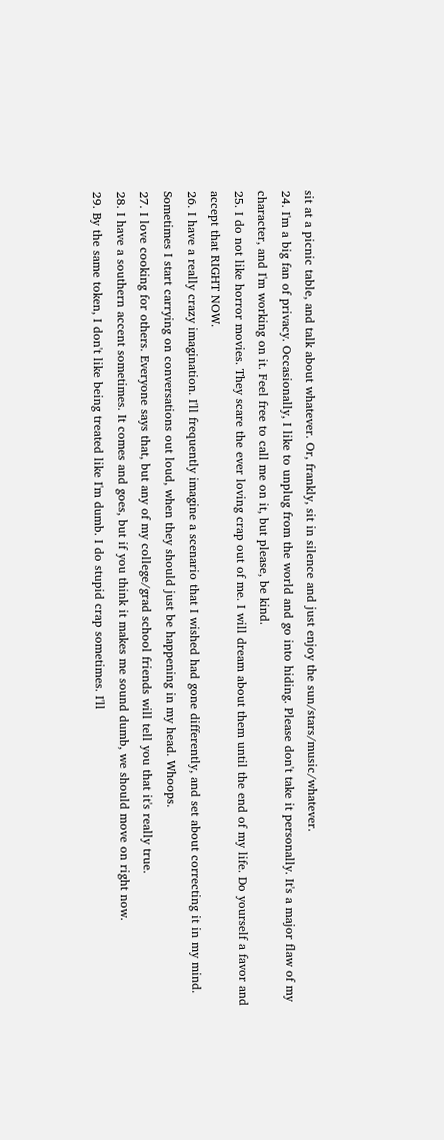sit at a picnic table, and talk about whatever. Or, frankly, sit in silence and just enjoy the sun/stars/music/whatever.
24. I'm a big fan of privacy. Occasionally, I like to unplug from the world and go into hiding. Please don't take it personally. It's a major flaw of my character, and I'm working on it. Feel free to call me on it, but please, be kind.
25. I do not like horror movies. They scare the ever loving crap out of me. I will dream about them until the end of my life. Do yourself a favor and accept that RIGHT NOW.
26. I have a really crazy imagination. I'll frequently imagine a scenario that I wished had gone differently, and set about correcting it in my mind. Sometimes I start carrying on conversations out loud, when they should just be happening in my head. Whoops.
27. I love cooking for others. Everyone says that, but any of my college/grad school friends will tell you that it's really true.
28. I have a southern accent sometimes. It comes and goes, but if you think it makes me sound dumb, we should move on right now.
29. By the same token, I don't like being treated like I'm dumb. I do stupid crap sometimes. I'll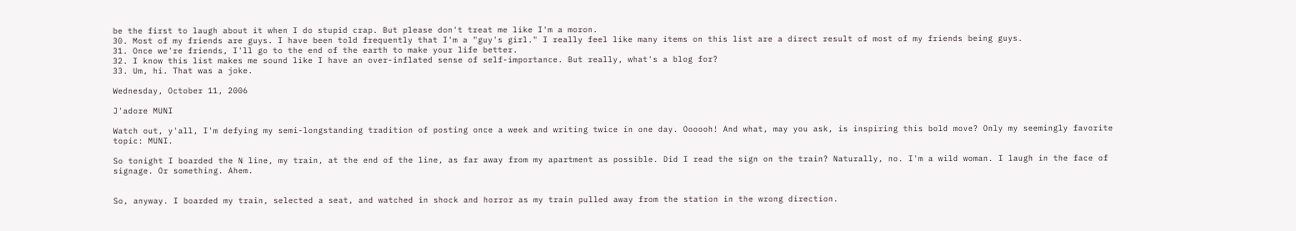be the first to laugh about it when I do stupid crap. But please don't treat me like I'm a moron.
30. Most of my friends are guys. I have been told frequently that I'm a "guy's girl." I really feel like many items on this list are a direct result of most of my friends being guys.
31. Once we're friends, I'll go to the end of the earth to make your life better.
32. I know this list makes me sound like I have an over-inflated sense of self-importance. But really, what's a blog for?
33. Um, hi. That was a joke.

Wednesday, October 11, 2006

J'adore MUNI

Watch out, y'all, I'm defying my semi-longstanding tradition of posting once a week and writing twice in one day. Oooooh! And what, may you ask, is inspiring this bold move? Only my seemingly favorite topic: MUNI.

So tonight I boarded the N line, my train, at the end of the line, as far away from my apartment as possible. Did I read the sign on the train? Naturally, no. I'm a wild woman. I laugh in the face of signage. Or something. Ahem.


So, anyway. I boarded my train, selected a seat, and watched in shock and horror as my train pulled away from the station in the wrong direction.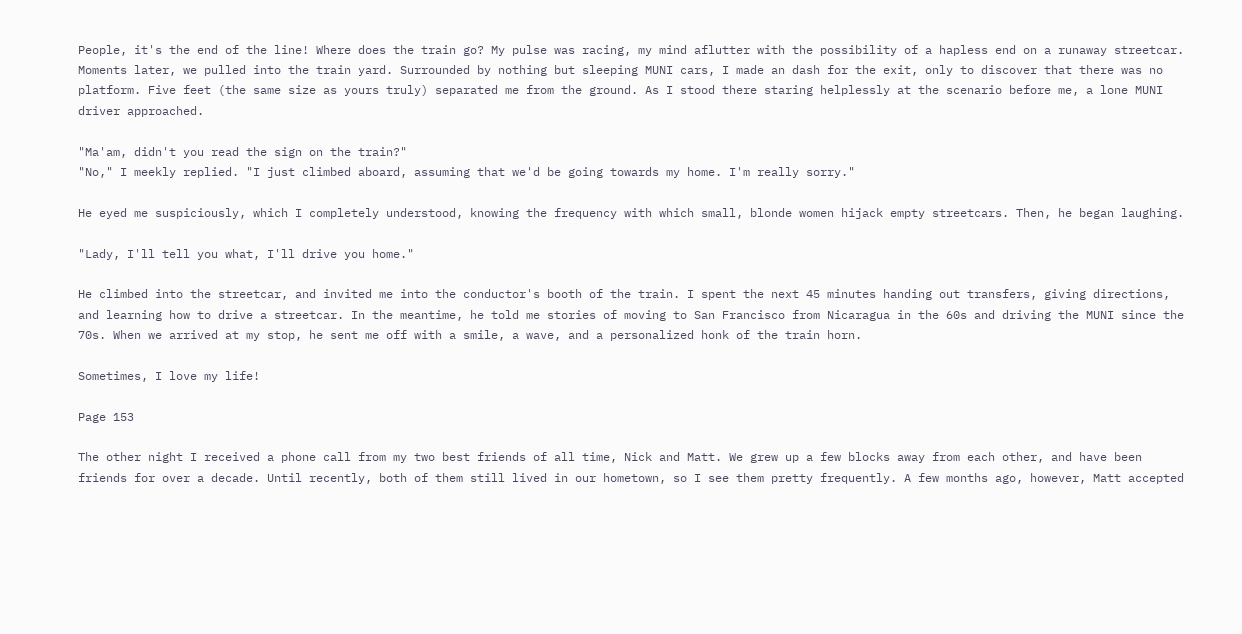People, it's the end of the line! Where does the train go? My pulse was racing, my mind aflutter with the possibility of a hapless end on a runaway streetcar. Moments later, we pulled into the train yard. Surrounded by nothing but sleeping MUNI cars, I made an dash for the exit, only to discover that there was no platform. Five feet (the same size as yours truly) separated me from the ground. As I stood there staring helplessly at the scenario before me, a lone MUNI driver approached.

"Ma'am, didn't you read the sign on the train?"
"No," I meekly replied. "I just climbed aboard, assuming that we'd be going towards my home. I'm really sorry."

He eyed me suspiciously, which I completely understood, knowing the frequency with which small, blonde women hijack empty streetcars. Then, he began laughing.

"Lady, I'll tell you what, I'll drive you home."

He climbed into the streetcar, and invited me into the conductor's booth of the train. I spent the next 45 minutes handing out transfers, giving directions, and learning how to drive a streetcar. In the meantime, he told me stories of moving to San Francisco from Nicaragua in the 60s and driving the MUNI since the 70s. When we arrived at my stop, he sent me off with a smile, a wave, and a personalized honk of the train horn.

Sometimes, I love my life!

Page 153

The other night I received a phone call from my two best friends of all time, Nick and Matt. We grew up a few blocks away from each other, and have been friends for over a decade. Until recently, both of them still lived in our hometown, so I see them pretty frequently. A few months ago, however, Matt accepted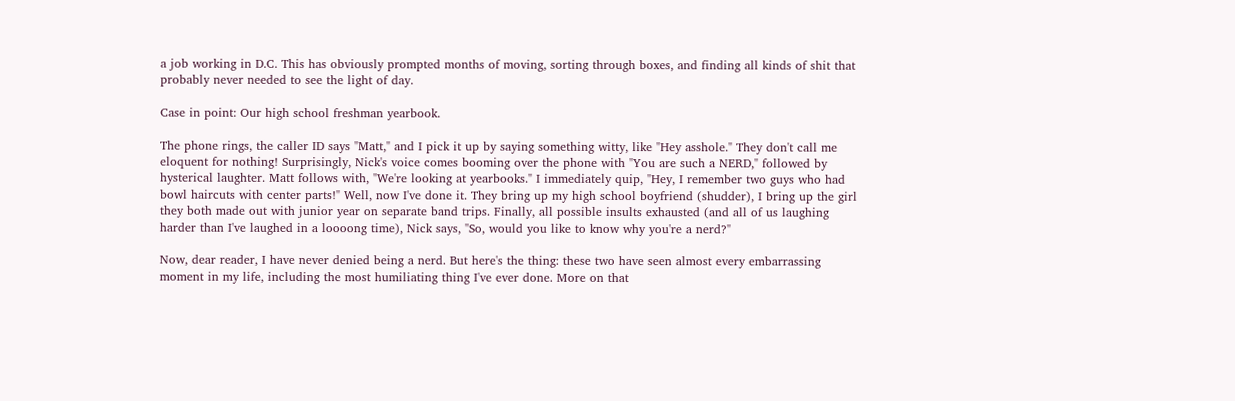a job working in D.C. This has obviously prompted months of moving, sorting through boxes, and finding all kinds of shit that probably never needed to see the light of day.

Case in point: Our high school freshman yearbook.

The phone rings, the caller ID says "Matt," and I pick it up by saying something witty, like "Hey asshole." They don't call me eloquent for nothing! Surprisingly, Nick's voice comes booming over the phone with "You are such a NERD," followed by hysterical laughter. Matt follows with, "We're looking at yearbooks." I immediately quip, "Hey, I remember two guys who had bowl haircuts with center parts!" Well, now I've done it. They bring up my high school boyfriend (shudder), I bring up the girl they both made out with junior year on separate band trips. Finally, all possible insults exhausted (and all of us laughing harder than I've laughed in a loooong time), Nick says, "So, would you like to know why you're a nerd?"

Now, dear reader, I have never denied being a nerd. But here's the thing: these two have seen almost every embarrassing moment in my life, including the most humiliating thing I've ever done. More on that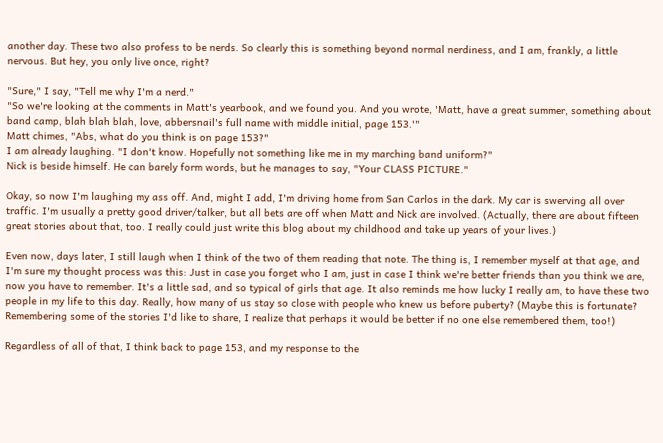another day. These two also profess to be nerds. So clearly this is something beyond normal nerdiness, and I am, frankly, a little nervous. But hey, you only live once, right?

"Sure," I say, "Tell me why I'm a nerd."
"So we're looking at the comments in Matt's yearbook, and we found you. And you wrote, 'Matt, have a great summer, something about band camp, blah blah blah, love, abbersnail's full name with middle initial, page 153.'"
Matt chimes, "Abs, what do you think is on page 153?"
I am already laughing. "I don't know. Hopefully not something like me in my marching band uniform?"
Nick is beside himself. He can barely form words, but he manages to say, "Your CLASS PICTURE."

Okay, so now I'm laughing my ass off. And, might I add, I'm driving home from San Carlos in the dark. My car is swerving all over traffic. I'm usually a pretty good driver/talker, but all bets are off when Matt and Nick are involved. (Actually, there are about fifteen great stories about that, too. I really could just write this blog about my childhood and take up years of your lives.)

Even now, days later, I still laugh when I think of the two of them reading that note. The thing is, I remember myself at that age, and I'm sure my thought process was this: Just in case you forget who I am, just in case I think we're better friends than you think we are, now you have to remember. It's a little sad, and so typical of girls that age. It also reminds me how lucky I really am, to have these two people in my life to this day. Really, how many of us stay so close with people who knew us before puberty? (Maybe this is fortunate? Remembering some of the stories I'd like to share, I realize that perhaps it would be better if no one else remembered them, too!)

Regardless of all of that, I think back to page 153, and my response to the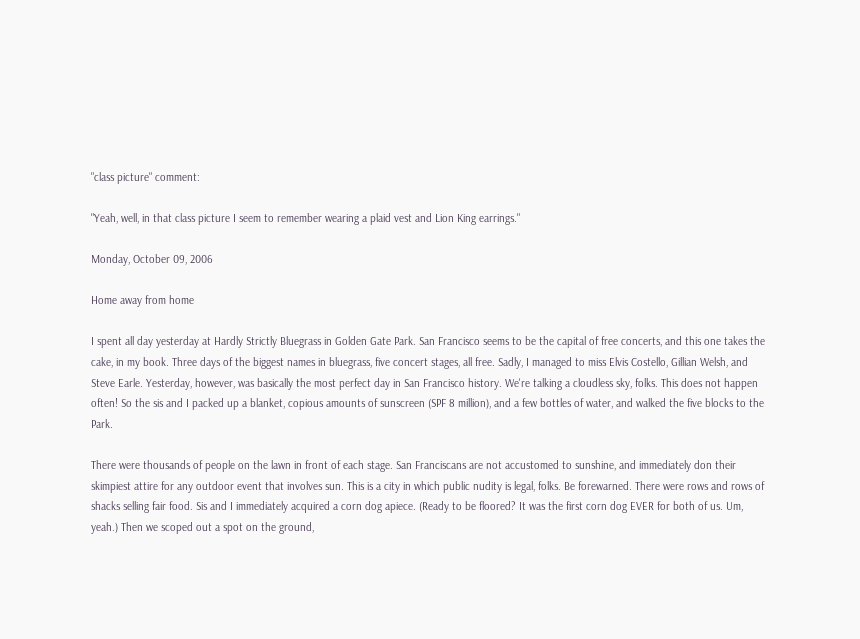"class picture" comment:

"Yeah, well, in that class picture I seem to remember wearing a plaid vest and Lion King earrings."

Monday, October 09, 2006

Home away from home

I spent all day yesterday at Hardly Strictly Bluegrass in Golden Gate Park. San Francisco seems to be the capital of free concerts, and this one takes the cake, in my book. Three days of the biggest names in bluegrass, five concert stages, all free. Sadly, I managed to miss Elvis Costello, Gillian Welsh, and Steve Earle. Yesterday, however, was basically the most perfect day in San Francisco history. We're talking a cloudless sky, folks. This does not happen often! So the sis and I packed up a blanket, copious amounts of sunscreen (SPF 8 million), and a few bottles of water, and walked the five blocks to the Park.

There were thousands of people on the lawn in front of each stage. San Franciscans are not accustomed to sunshine, and immediately don their skimpiest attire for any outdoor event that involves sun. This is a city in which public nudity is legal, folks. Be forewarned. There were rows and rows of shacks selling fair food. Sis and I immediately acquired a corn dog apiece. (Ready to be floored? It was the first corn dog EVER for both of us. Um, yeah.) Then we scoped out a spot on the ground,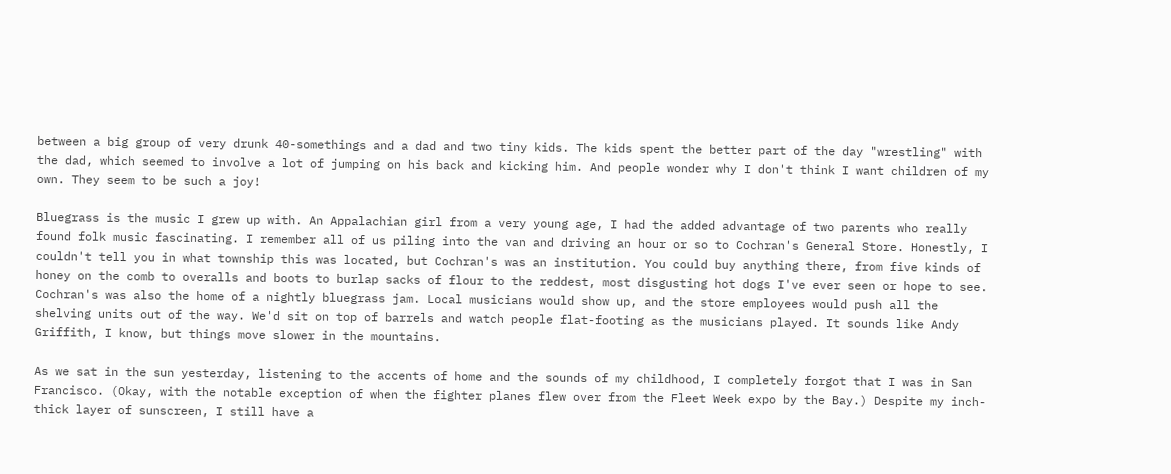between a big group of very drunk 40-somethings and a dad and two tiny kids. The kids spent the better part of the day "wrestling" with the dad, which seemed to involve a lot of jumping on his back and kicking him. And people wonder why I don't think I want children of my own. They seem to be such a joy!

Bluegrass is the music I grew up with. An Appalachian girl from a very young age, I had the added advantage of two parents who really found folk music fascinating. I remember all of us piling into the van and driving an hour or so to Cochran's General Store. Honestly, I couldn't tell you in what township this was located, but Cochran's was an institution. You could buy anything there, from five kinds of honey on the comb to overalls and boots to burlap sacks of flour to the reddest, most disgusting hot dogs I've ever seen or hope to see. Cochran's was also the home of a nightly bluegrass jam. Local musicians would show up, and the store employees would push all the shelving units out of the way. We'd sit on top of barrels and watch people flat-footing as the musicians played. It sounds like Andy Griffith, I know, but things move slower in the mountains.

As we sat in the sun yesterday, listening to the accents of home and the sounds of my childhood, I completely forgot that I was in San Francisco. (Okay, with the notable exception of when the fighter planes flew over from the Fleet Week expo by the Bay.) Despite my inch-thick layer of sunscreen, I still have a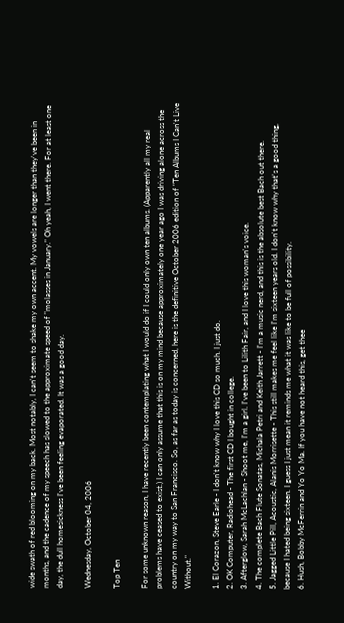wide swath of red blooming on my back. Most notably, I can't seem to shake my own accent. My vowels are longer than they've been in months, and the cadence of my speech has slowed to the approximate speed of "molasses in January." Oh yeah, I went there. For at least one day, the dull homesickness I've been feeling evaporated. It was a good day.

Wednesday, October 04, 2006

Top Ten

For some unknown reason, I have recently been contemplating what I would do if I could only own ten albums. (Apparently all my real problems have ceased to exist.) I can only assume that this is on my mind because approximately one year ago I was driving alone across the country on my way to San Francisco. So, as far as today is concerned, here is the definitive October 2006 edition of "Ten Albums I Can't Live Without."

1. El Corazon, Steve Earle - I don't know why I love this CD so much. I just do.
2. OK Computer, Radiohead - The first CD I bought in college.
3. Afterglow, Sarah McLachlan - Shoot me, I'm a girl. I've been to Lilith Fair, and I love this woman's voice.
4. The complete Bach Flute Sonatas, Michala Petri and Keith Jarrett - I'm a music nerd, and this is the absolute best Bach out there.
5. Jagged Little Pill, Acoustic, Alanis Morrisette - This still makes me feel like I'm sixteen years old. I don't know why that's a good thing, because I hated being sixteen. I guess I just mean it reminds me what it was like to be full of possibility.
6. Hush, Bobby McFerrin and Yo Yo Ma. If you have not heard this, get thee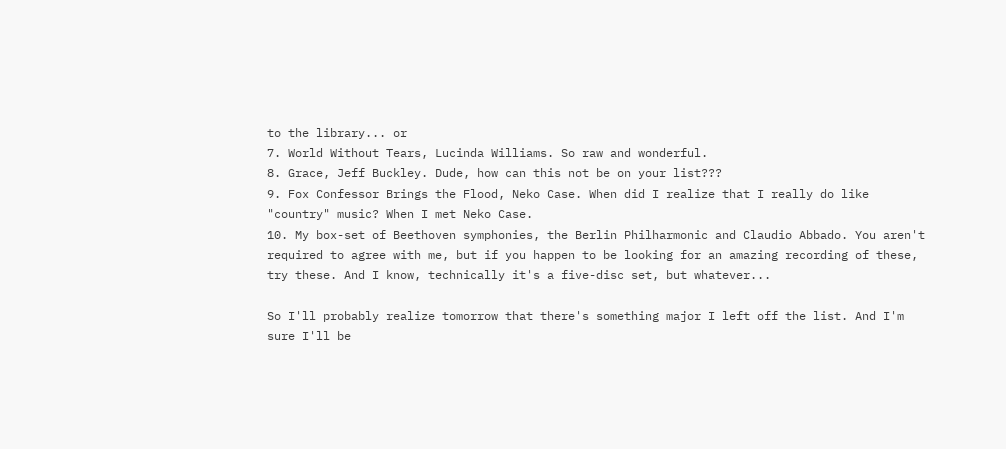to the library... or
7. World Without Tears, Lucinda Williams. So raw and wonderful.
8. Grace, Jeff Buckley. Dude, how can this not be on your list???
9. Fox Confessor Brings the Flood, Neko Case. When did I realize that I really do like "country" music? When I met Neko Case.
10. My box-set of Beethoven symphonies, the Berlin Philharmonic and Claudio Abbado. You aren't required to agree with me, but if you happen to be looking for an amazing recording of these, try these. And I know, technically it's a five-disc set, but whatever...

So I'll probably realize tomorrow that there's something major I left off the list. And I'm sure I'll be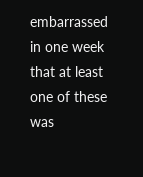embarrassed in one week that at least one of these was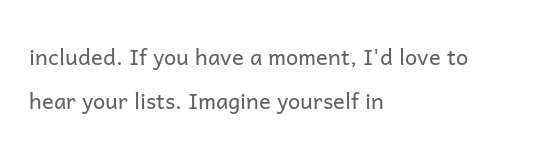included. If you have a moment, I'd love to hear your lists. Imagine yourself in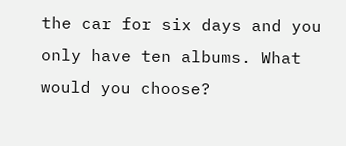the car for six days and you only have ten albums. What would you choose?